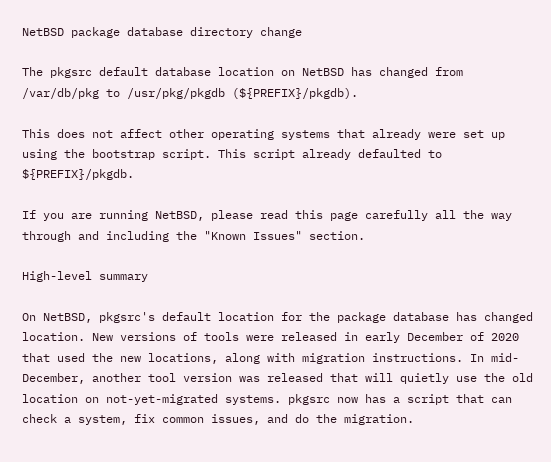NetBSD package database directory change

The pkgsrc default database location on NetBSD has changed from /var/db/pkg to /usr/pkg/pkgdb (${PREFIX}/pkgdb).

This does not affect other operating systems that already were set up using the bootstrap script. This script already defaulted to ${PREFIX}/pkgdb.

If you are running NetBSD, please read this page carefully all the way through and including the "Known Issues" section.

High-level summary

On NetBSD, pkgsrc's default location for the package database has changed location. New versions of tools were released in early December of 2020 that used the new locations, along with migration instructions. In mid-December, another tool version was released that will quietly use the old location on not-yet-migrated systems. pkgsrc now has a script that can check a system, fix common issues, and do the migration.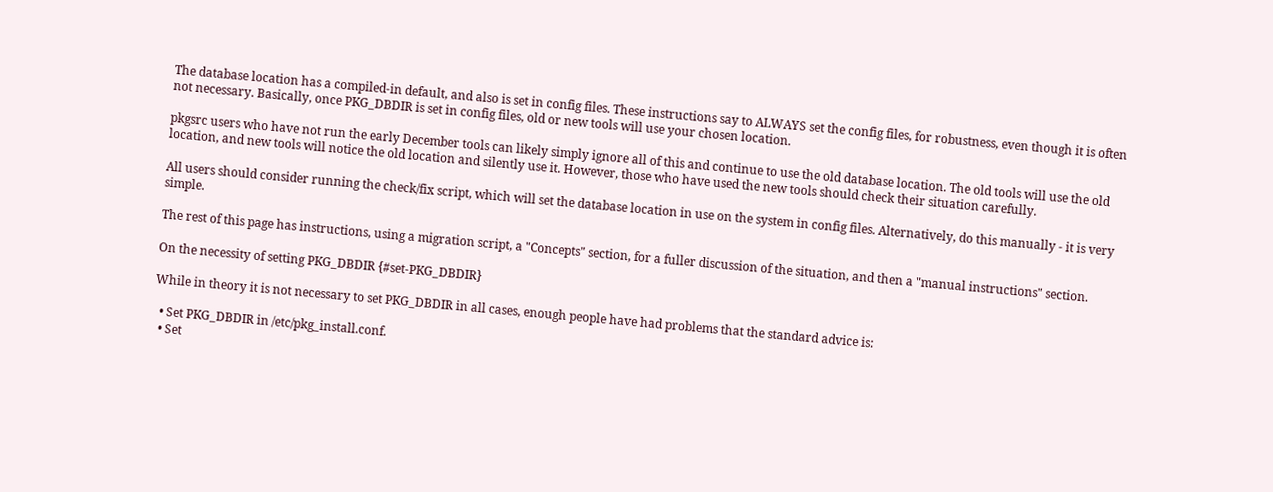The database location has a compiled-in default, and also is set in config files. These instructions say to ALWAYS set the config files, for robustness, even though it is often not necessary. Basically, once PKG_DBDIR is set in config files, old or new tools will use your chosen location.

pkgsrc users who have not run the early December tools can likely simply ignore all of this and continue to use the old database location. The old tools will use the old location, and new tools will notice the old location and silently use it. However, those who have used the new tools should check their situation carefully.

All users should consider running the check/fix script, which will set the database location in use on the system in config files. Alternatively, do this manually - it is very simple.

The rest of this page has instructions, using a migration script, a "Concepts" section, for a fuller discussion of the situation, and then a "manual instructions" section.

On the necessity of setting PKG_DBDIR {#set-PKG_DBDIR}

While in theory it is not necessary to set PKG_DBDIR in all cases, enough people have had problems that the standard advice is:

  • Set PKG_DBDIR in /etc/pkg_install.conf.
  • Set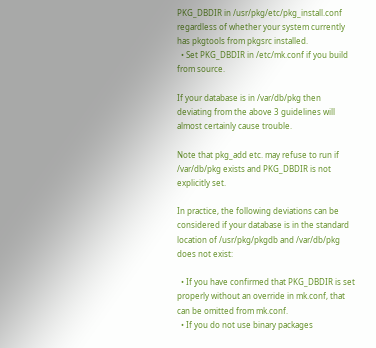PKG_DBDIR in /usr/pkg/etc/pkg_install.conf regardless of whether your system currently has pkgtools from pkgsrc installed.
  • Set PKG_DBDIR in /etc/mk.conf if you build from source.

If your database is in /var/db/pkg then deviating from the above 3 guidelines will almost certainly cause trouble.

Note that pkg_add etc. may refuse to run if /var/db/pkg exists and PKG_DBDIR is not explicitly set.

In practice, the following deviations can be considered if your database is in the standard location of /usr/pkg/pkgdb and /var/db/pkg does not exist:

  • If you have confirmed that PKG_DBDIR is set properly without an override in mk.conf, that can be omitted from mk.conf.
  • If you do not use binary packages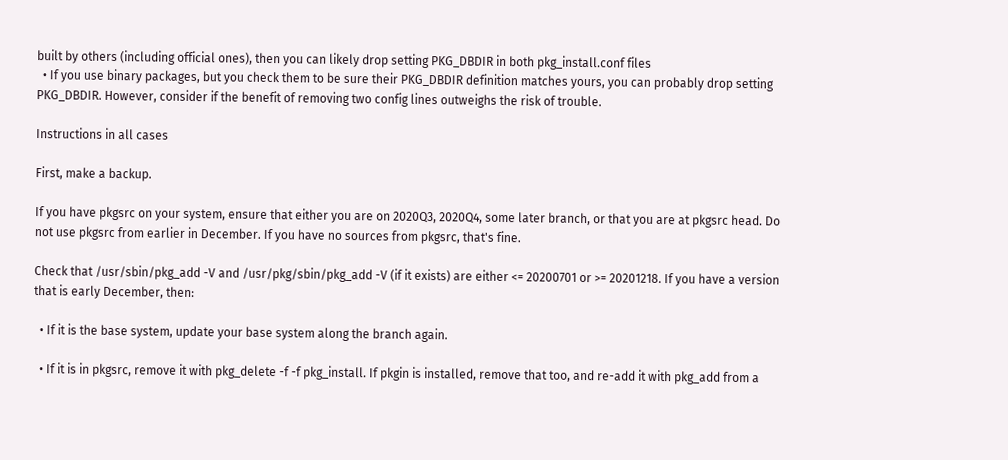built by others (including official ones), then you can likely drop setting PKG_DBDIR in both pkg_install.conf files
  • If you use binary packages, but you check them to be sure their PKG_DBDIR definition matches yours, you can probably drop setting PKG_DBDIR. However, consider if the benefit of removing two config lines outweighs the risk of trouble.

Instructions in all cases

First, make a backup.

If you have pkgsrc on your system, ensure that either you are on 2020Q3, 2020Q4, some later branch, or that you are at pkgsrc head. Do not use pkgsrc from earlier in December. If you have no sources from pkgsrc, that's fine.

Check that /usr/sbin/pkg_add -V and /usr/pkg/sbin/pkg_add -V (if it exists) are either <= 20200701 or >= 20201218. If you have a version that is early December, then:

  • If it is the base system, update your base system along the branch again.

  • If it is in pkgsrc, remove it with pkg_delete -f -f pkg_install. If pkgin is installed, remove that too, and re-add it with pkg_add from a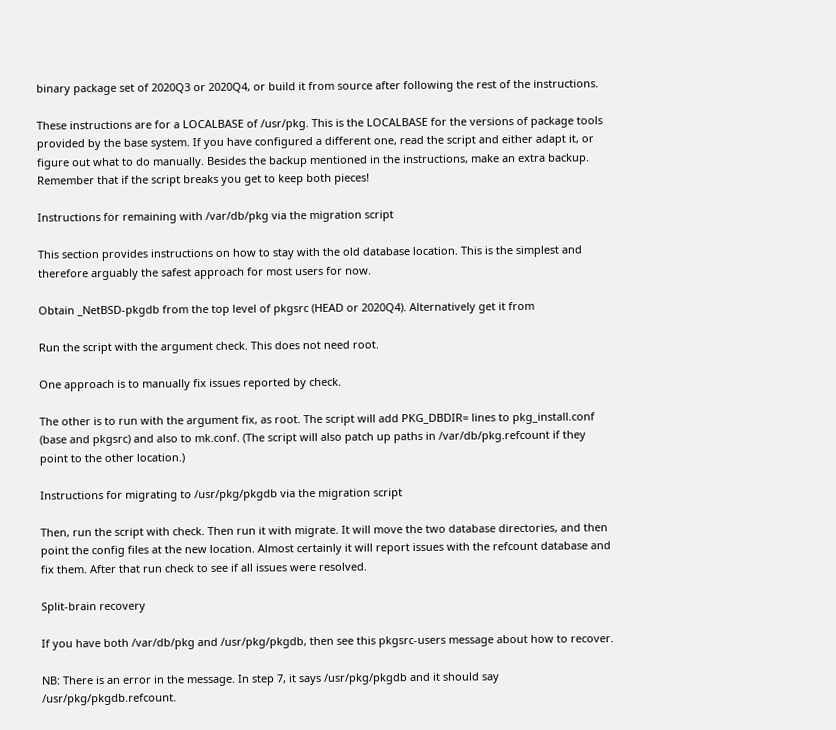binary package set of 2020Q3 or 2020Q4, or build it from source after following the rest of the instructions.

These instructions are for a LOCALBASE of /usr/pkg. This is the LOCALBASE for the versions of package tools provided by the base system. If you have configured a different one, read the script and either adapt it, or figure out what to do manually. Besides the backup mentioned in the instructions, make an extra backup. Remember that if the script breaks you get to keep both pieces!

Instructions for remaining with /var/db/pkg via the migration script

This section provides instructions on how to stay with the old database location. This is the simplest and therefore arguably the safest approach for most users for now.

Obtain _NetBSD-pkgdb from the top level of pkgsrc (HEAD or 2020Q4). Alternatively get it from

Run the script with the argument check. This does not need root.

One approach is to manually fix issues reported by check.

The other is to run with the argument fix, as root. The script will add PKG_DBDIR= lines to pkg_install.conf (base and pkgsrc) and also to mk.conf. (The script will also patch up paths in /var/db/pkg.refcount if they point to the other location.)

Instructions for migrating to /usr/pkg/pkgdb via the migration script

Then, run the script with check. Then run it with migrate. It will move the two database directories, and then point the config files at the new location. Almost certainly it will report issues with the refcount database and fix them. After that run check to see if all issues were resolved.

Split-brain recovery

If you have both /var/db/pkg and /usr/pkg/pkgdb, then see this pkgsrc-users message about how to recover.

NB: There is an error in the message. In step 7, it says /usr/pkg/pkgdb and it should say /usr/pkg/pkgdb.refcount.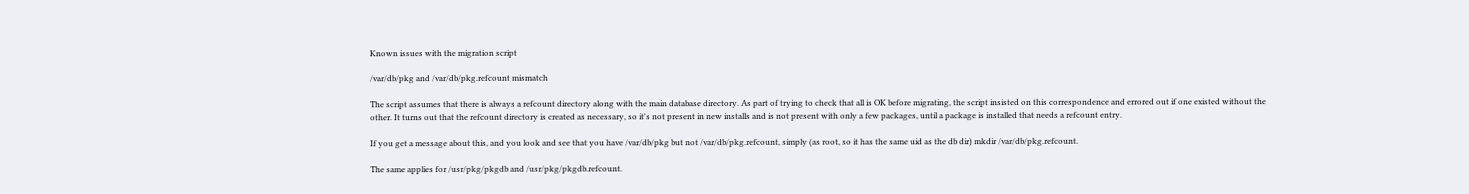Known issues with the migration script

/var/db/pkg and /var/db/pkg.refcount mismatch

The script assumes that there is always a refcount directory along with the main database directory. As part of trying to check that all is OK before migrating, the script insisted on this correspondence and errored out if one existed without the other. It turns out that the refcount directory is created as necessary, so it's not present in new installs and is not present with only a few packages, until a package is installed that needs a refcount entry.

If you get a message about this, and you look and see that you have /var/db/pkg but not /var/db/pkg.refcount, simply (as root, so it has the same uid as the db dir) mkdir /var/db/pkg.refcount.

The same applies for /usr/pkg/pkgdb and /usr/pkg/pkgdb.refcount.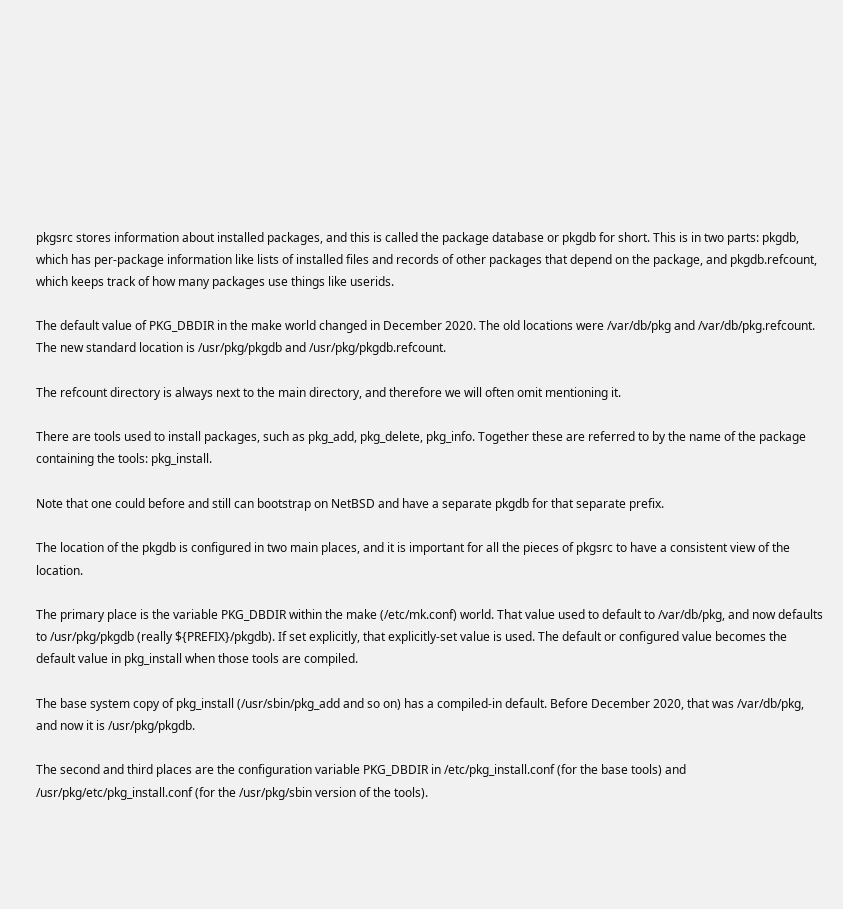pkgsrc stores information about installed packages, and this is called the package database or pkgdb for short. This is in two parts: pkgdb, which has per-package information like lists of installed files and records of other packages that depend on the package, and pkgdb.refcount, which keeps track of how many packages use things like userids.

The default value of PKG_DBDIR in the make world changed in December 2020. The old locations were /var/db/pkg and /var/db/pkg.refcount. The new standard location is /usr/pkg/pkgdb and /usr/pkg/pkgdb.refcount.

The refcount directory is always next to the main directory, and therefore we will often omit mentioning it.

There are tools used to install packages, such as pkg_add, pkg_delete, pkg_info. Together these are referred to by the name of the package containing the tools: pkg_install.

Note that one could before and still can bootstrap on NetBSD and have a separate pkgdb for that separate prefix.

The location of the pkgdb is configured in two main places, and it is important for all the pieces of pkgsrc to have a consistent view of the location.

The primary place is the variable PKG_DBDIR within the make (/etc/mk.conf) world. That value used to default to /var/db/pkg, and now defaults to /usr/pkg/pkgdb (really ${PREFIX}/pkgdb). If set explicitly, that explicitly-set value is used. The default or configured value becomes the default value in pkg_install when those tools are compiled.

The base system copy of pkg_install (/usr/sbin/pkg_add and so on) has a compiled-in default. Before December 2020, that was /var/db/pkg, and now it is /usr/pkg/pkgdb.

The second and third places are the configuration variable PKG_DBDIR in /etc/pkg_install.conf (for the base tools) and /usr/pkg/etc/pkg_install.conf (for the /usr/pkg/sbin version of the tools).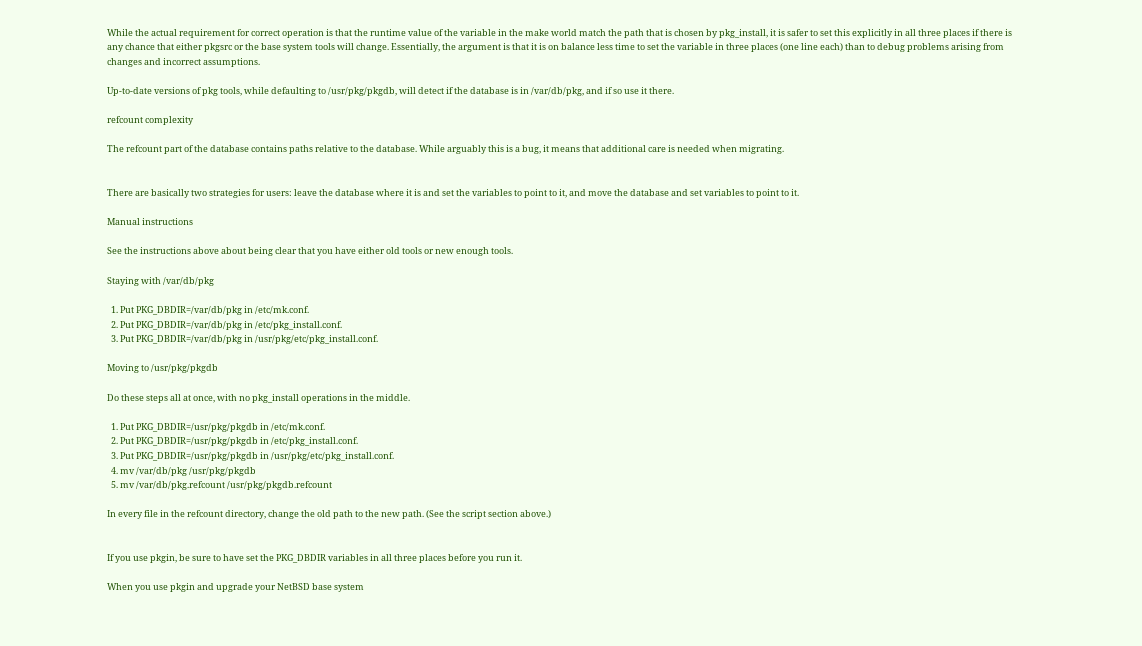While the actual requirement for correct operation is that the runtime value of the variable in the make world match the path that is chosen by pkg_install, it is safer to set this explicitly in all three places if there is any chance that either pkgsrc or the base system tools will change. Essentially, the argument is that it is on balance less time to set the variable in three places (one line each) than to debug problems arising from changes and incorrect assumptions.

Up-to-date versions of pkg tools, while defaulting to /usr/pkg/pkgdb, will detect if the database is in /var/db/pkg, and if so use it there.

refcount complexity

The refcount part of the database contains paths relative to the database. While arguably this is a bug, it means that additional care is needed when migrating.


There are basically two strategies for users: leave the database where it is and set the variables to point to it, and move the database and set variables to point to it.

Manual instructions

See the instructions above about being clear that you have either old tools or new enough tools.

Staying with /var/db/pkg

  1. Put PKG_DBDIR=/var/db/pkg in /etc/mk.conf.
  2. Put PKG_DBDIR=/var/db/pkg in /etc/pkg_install.conf.
  3. Put PKG_DBDIR=/var/db/pkg in /usr/pkg/etc/pkg_install.conf.

Moving to /usr/pkg/pkgdb

Do these steps all at once, with no pkg_install operations in the middle.

  1. Put PKG_DBDIR=/usr/pkg/pkgdb in /etc/mk.conf.
  2. Put PKG_DBDIR=/usr/pkg/pkgdb in /etc/pkg_install.conf.
  3. Put PKG_DBDIR=/usr/pkg/pkgdb in /usr/pkg/etc/pkg_install.conf.
  4. mv /var/db/pkg /usr/pkg/pkgdb
  5. mv /var/db/pkg.refcount /usr/pkg/pkgdb.refcount

In every file in the refcount directory, change the old path to the new path. (See the script section above.)


If you use pkgin, be sure to have set the PKG_DBDIR variables in all three places before you run it.

When you use pkgin and upgrade your NetBSD base system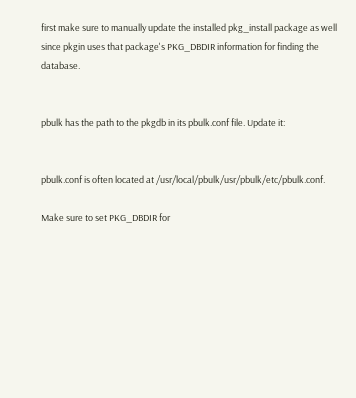first make sure to manually update the installed pkg_install package as well since pkgin uses that package's PKG_DBDIR information for finding the database.


pbulk has the path to the pkgdb in its pbulk.conf file. Update it:


pbulk.conf is often located at /usr/local/pbulk/usr/pbulk/etc/pbulk.conf.

Make sure to set PKG_DBDIR for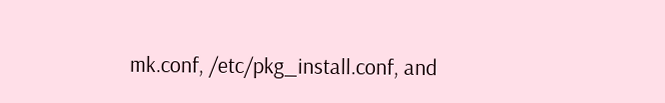mk.conf, /etc/pkg_install.conf, and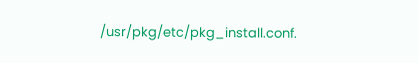/usr/pkg/etc/pkg_install.conf.